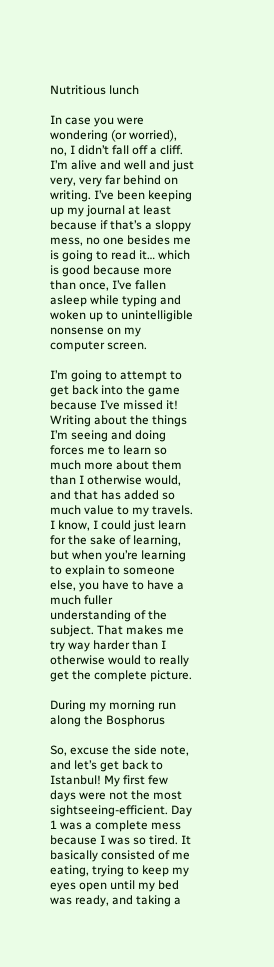Nutritious lunch

In case you were wondering (or worried), no, I didn’t fall off a cliff. I’m alive and well and just very, very far behind on writing. I’ve been keeping up my journal at least because if that’s a sloppy mess, no one besides me is going to read it… which is good because more than once, I’ve fallen asleep while typing and woken up to unintelligible nonsense on my computer screen.

I’m going to attempt to get back into the game because I’ve missed it! Writing about the things I’m seeing and doing forces me to learn so much more about them than I otherwise would, and that has added so much value to my travels. I know, I could just learn for the sake of learning, but when you’re learning to explain to someone else, you have to have a much fuller understanding of the subject. That makes me try way harder than I otherwise would to really get the complete picture.

During my morning run along the Bosphorus

So, excuse the side note, and let’s get back to Istanbul! My first few days were not the most sightseeing-efficient. Day 1 was a complete mess because I was so tired. It basically consisted of me eating, trying to keep my eyes open until my bed was ready, and taking a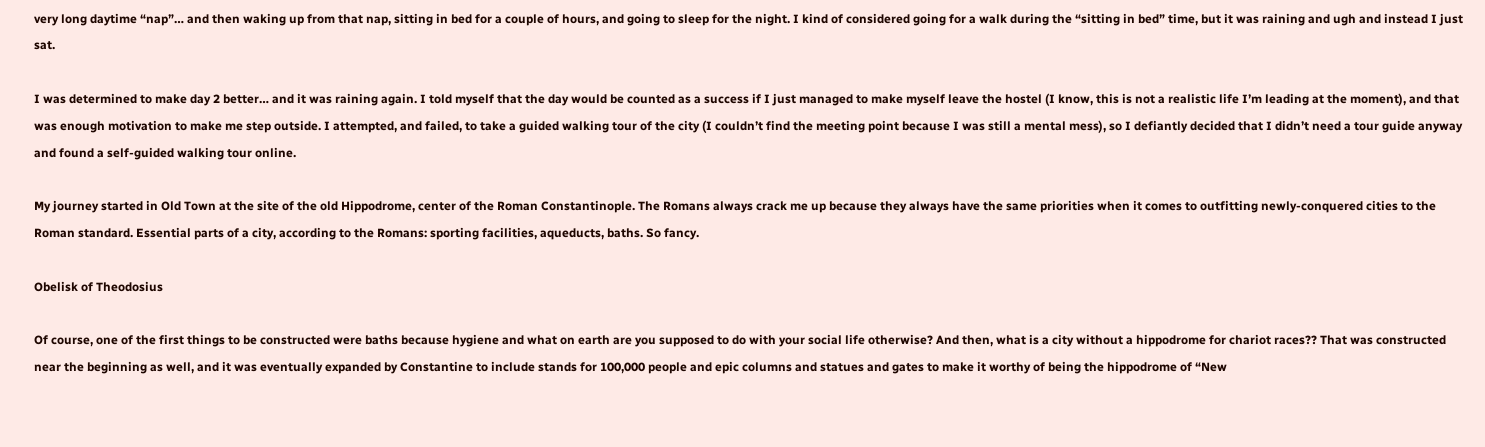very long daytime “nap”… and then waking up from that nap, sitting in bed for a couple of hours, and going to sleep for the night. I kind of considered going for a walk during the “sitting in bed” time, but it was raining and ugh and instead I just sat.

I was determined to make day 2 better… and it was raining again. I told myself that the day would be counted as a success if I just managed to make myself leave the hostel (I know, this is not a realistic life I’m leading at the moment), and that was enough motivation to make me step outside. I attempted, and failed, to take a guided walking tour of the city (I couldn’t find the meeting point because I was still a mental mess), so I defiantly decided that I didn’t need a tour guide anyway and found a self-guided walking tour online.

My journey started in Old Town at the site of the old Hippodrome, center of the Roman Constantinople. The Romans always crack me up because they always have the same priorities when it comes to outfitting newly-conquered cities to the Roman standard. Essential parts of a city, according to the Romans: sporting facilities, aqueducts, baths. So fancy.

Obelisk of Theodosius

Of course, one of the first things to be constructed were baths because hygiene and what on earth are you supposed to do with your social life otherwise? And then, what is a city without a hippodrome for chariot races?? That was constructed near the beginning as well, and it was eventually expanded by Constantine to include stands for 100,000 people and epic columns and statues and gates to make it worthy of being the hippodrome of “New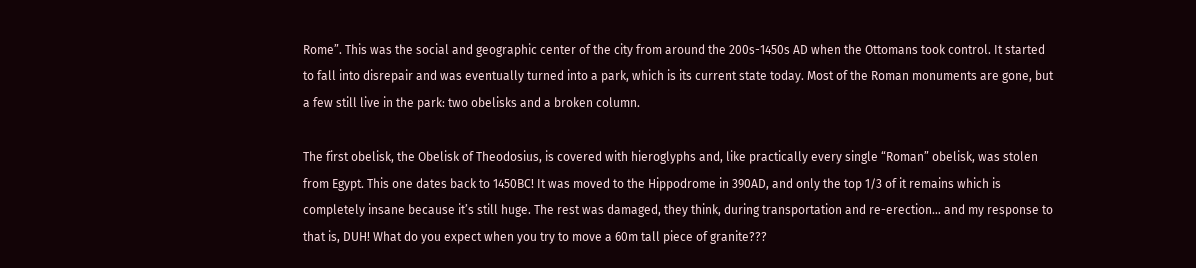Rome”. This was the social and geographic center of the city from around the 200s-1450s AD when the Ottomans took control. It started to fall into disrepair and was eventually turned into a park, which is its current state today. Most of the Roman monuments are gone, but a few still live in the park: two obelisks and a broken column.

The first obelisk, the Obelisk of Theodosius, is covered with hieroglyphs and, like practically every single “Roman” obelisk, was stolen from Egypt. This one dates back to 1450BC! It was moved to the Hippodrome in 390AD, and only the top 1/3 of it remains which is completely insane because it’s still huge. The rest was damaged, they think, during transportation and re-erection… and my response to that is, DUH! What do you expect when you try to move a 60m tall piece of granite???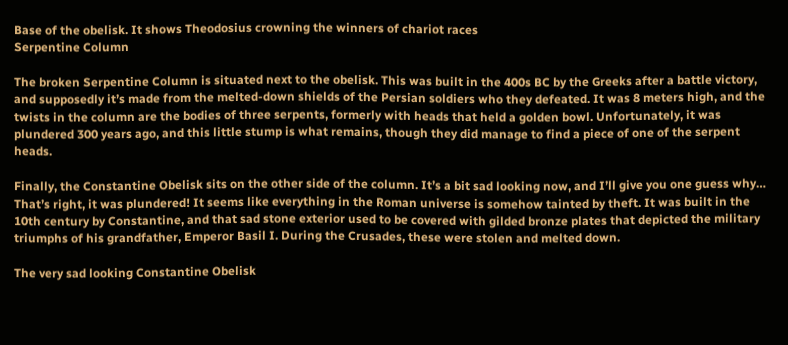Base of the obelisk. It shows Theodosius crowning the winners of chariot races
Serpentine Column

The broken Serpentine Column is situated next to the obelisk. This was built in the 400s BC by the Greeks after a battle victory, and supposedly it’s made from the melted-down shields of the Persian soldiers who they defeated. It was 8 meters high, and the twists in the column are the bodies of three serpents, formerly with heads that held a golden bowl. Unfortunately, it was plundered 300 years ago, and this little stump is what remains, though they did manage to find a piece of one of the serpent heads.

Finally, the Constantine Obelisk sits on the other side of the column. It’s a bit sad looking now, and I’ll give you one guess why… That’s right, it was plundered! It seems like everything in the Roman universe is somehow tainted by theft. It was built in the 10th century by Constantine, and that sad stone exterior used to be covered with gilded bronze plates that depicted the military triumphs of his grandfather, Emperor Basil I. During the Crusades, these were stolen and melted down.

The very sad looking Constantine Obelisk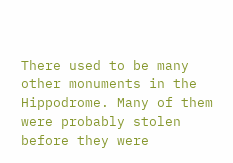There used to be many other monuments in the Hippodrome. Many of them were probably stolen before they were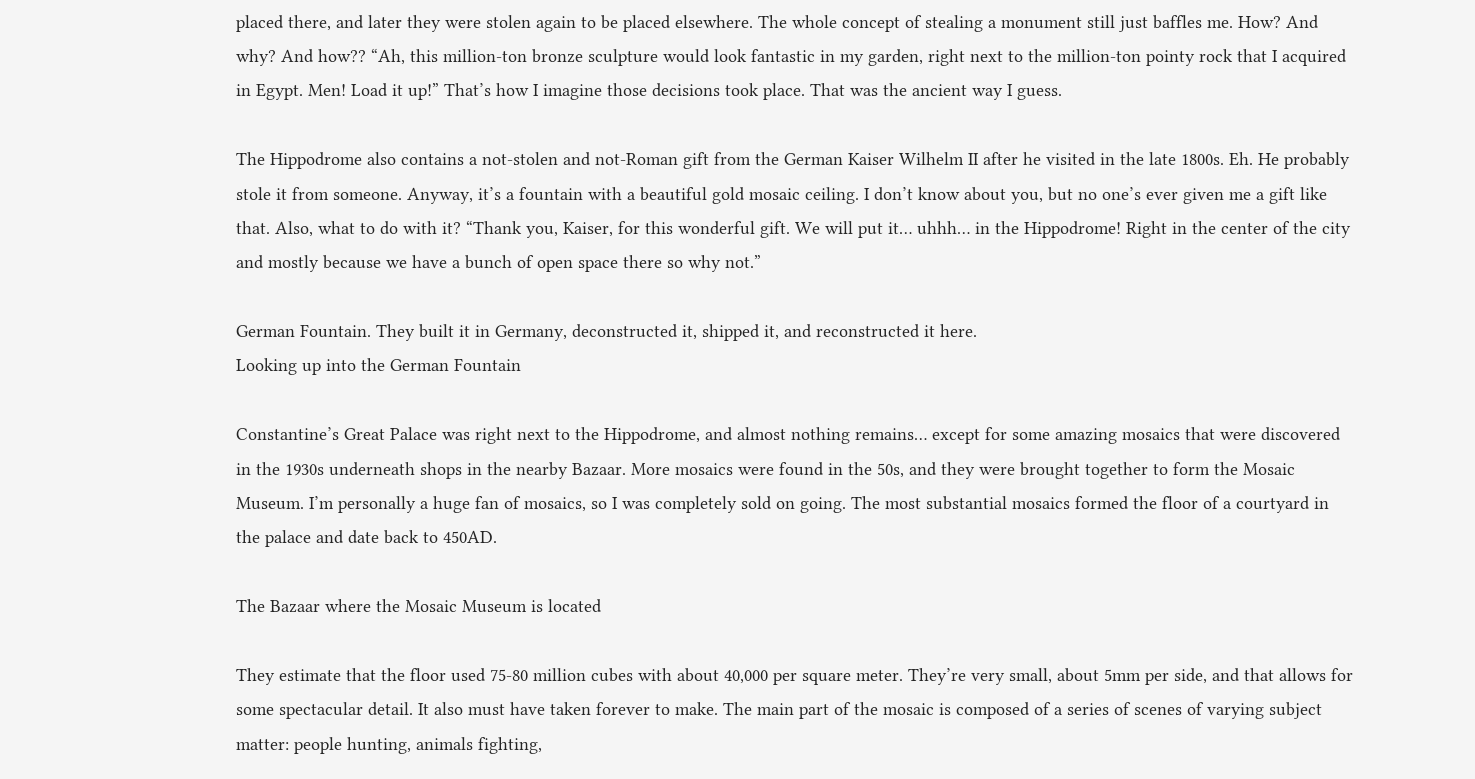placed there, and later they were stolen again to be placed elsewhere. The whole concept of stealing a monument still just baffles me. How? And why? And how?? “Ah, this million-ton bronze sculpture would look fantastic in my garden, right next to the million-ton pointy rock that I acquired in Egypt. Men! Load it up!” That’s how I imagine those decisions took place. That was the ancient way I guess.

The Hippodrome also contains a not-stolen and not-Roman gift from the German Kaiser Wilhelm II after he visited in the late 1800s. Eh. He probably stole it from someone. Anyway, it’s a fountain with a beautiful gold mosaic ceiling. I don’t know about you, but no one’s ever given me a gift like that. Also, what to do with it? “Thank you, Kaiser, for this wonderful gift. We will put it… uhhh… in the Hippodrome! Right in the center of the city and mostly because we have a bunch of open space there so why not.”

German Fountain. They built it in Germany, deconstructed it, shipped it, and reconstructed it here.
Looking up into the German Fountain

Constantine’s Great Palace was right next to the Hippodrome, and almost nothing remains… except for some amazing mosaics that were discovered in the 1930s underneath shops in the nearby Bazaar. More mosaics were found in the 50s, and they were brought together to form the Mosaic Museum. I’m personally a huge fan of mosaics, so I was completely sold on going. The most substantial mosaics formed the floor of a courtyard in the palace and date back to 450AD.

The Bazaar where the Mosaic Museum is located

They estimate that the floor used 75-80 million cubes with about 40,000 per square meter. They’re very small, about 5mm per side, and that allows for some spectacular detail. It also must have taken forever to make. The main part of the mosaic is composed of a series of scenes of varying subject matter: people hunting, animals fighting,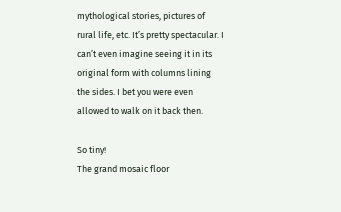mythological stories, pictures of rural life, etc. It’s pretty spectacular. I can’t even imagine seeing it in its original form with columns lining the sides. I bet you were even allowed to walk on it back then.

So tiny!
The grand mosaic floor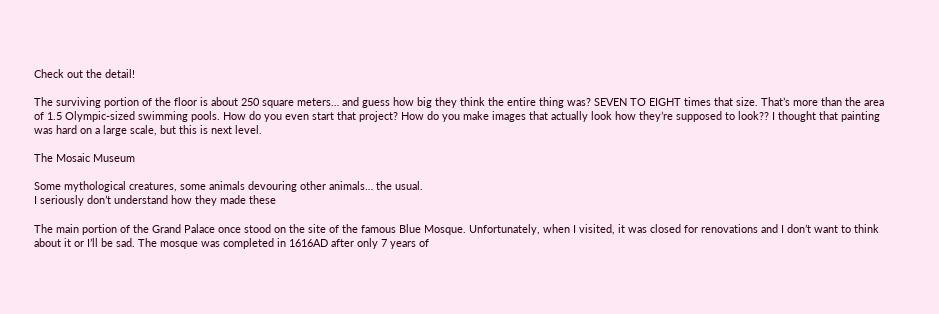Check out the detail!

The surviving portion of the floor is about 250 square meters… and guess how big they think the entire thing was? SEVEN TO EIGHT times that size. That’s more than the area of 1.5 Olympic-sized swimming pools. How do you even start that project? How do you make images that actually look how they’re supposed to look?? I thought that painting was hard on a large scale, but this is next level.

The Mosaic Museum

Some mythological creatures, some animals devouring other animals… the usual.
I seriously don’t understand how they made these

The main portion of the Grand Palace once stood on the site of the famous Blue Mosque. Unfortunately, when I visited, it was closed for renovations and I don’t want to think about it or I’ll be sad. The mosque was completed in 1616AD after only 7 years of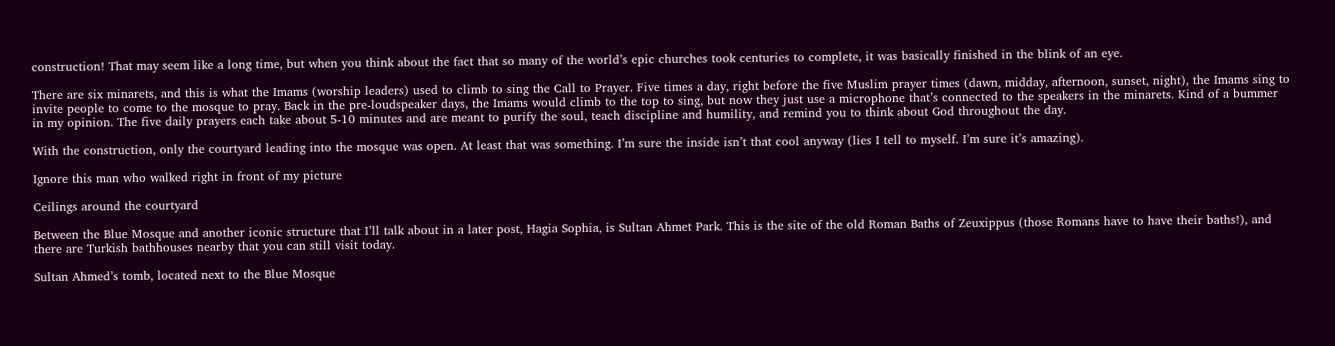construction! That may seem like a long time, but when you think about the fact that so many of the world’s epic churches took centuries to complete, it was basically finished in the blink of an eye.

There are six minarets, and this is what the Imams (worship leaders) used to climb to sing the Call to Prayer. Five times a day, right before the five Muslim prayer times (dawn, midday, afternoon, sunset, night), the Imams sing to invite people to come to the mosque to pray. Back in the pre-loudspeaker days, the Imams would climb to the top to sing, but now they just use a microphone that’s connected to the speakers in the minarets. Kind of a bummer in my opinion. The five daily prayers each take about 5-10 minutes and are meant to purify the soul, teach discipline and humility, and remind you to think about God throughout the day.

With the construction, only the courtyard leading into the mosque was open. At least that was something. I’m sure the inside isn’t that cool anyway (lies I tell to myself. I’m sure it’s amazing).

Ignore this man who walked right in front of my picture

Ceilings around the courtyard

Between the Blue Mosque and another iconic structure that I’ll talk about in a later post, Hagia Sophia, is Sultan Ahmet Park. This is the site of the old Roman Baths of Zeuxippus (those Romans have to have their baths!), and there are Turkish bathhouses nearby that you can still visit today.

Sultan Ahmed’s tomb, located next to the Blue Mosque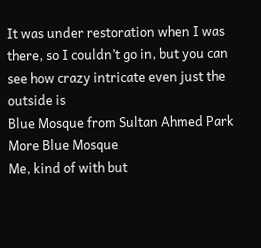It was under restoration when I was there, so I couldn’t go in, but you can see how crazy intricate even just the outside is
Blue Mosque from Sultan Ahmed Park
More Blue Mosque
Me, kind of with but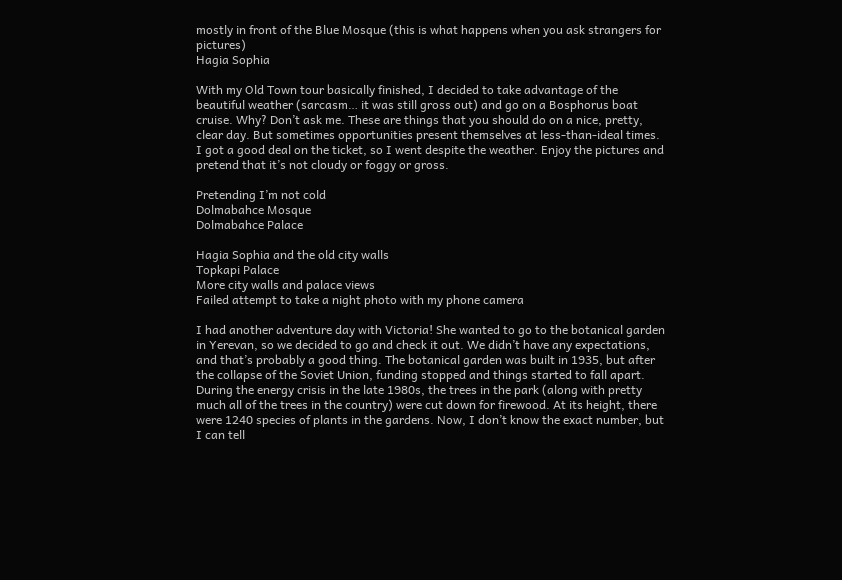mostly in front of the Blue Mosque (this is what happens when you ask strangers for pictures)
Hagia Sophia

With my Old Town tour basically finished, I decided to take advantage of the beautiful weather (sarcasm… it was still gross out) and go on a Bosphorus boat cruise. Why? Don’t ask me. These are things that you should do on a nice, pretty, clear day. But sometimes opportunities present themselves at less-than-ideal times. I got a good deal on the ticket, so I went despite the weather. Enjoy the pictures and pretend that it’s not cloudy or foggy or gross.

Pretending I’m not cold
Dolmabahce Mosque
Dolmabahce Palace

Hagia Sophia and the old city walls
Topkapi Palace
More city walls and palace views
Failed attempt to take a night photo with my phone camera

I had another adventure day with Victoria! She wanted to go to the botanical garden in Yerevan, so we decided to go and check it out. We didn’t have any expectations, and that’s probably a good thing. The botanical garden was built in 1935, but after the collapse of the Soviet Union, funding stopped and things started to fall apart. During the energy crisis in the late 1980s, the trees in the park (along with pretty much all of the trees in the country) were cut down for firewood. At its height, there were 1240 species of plants in the gardens. Now, I don’t know the exact number, but I can tell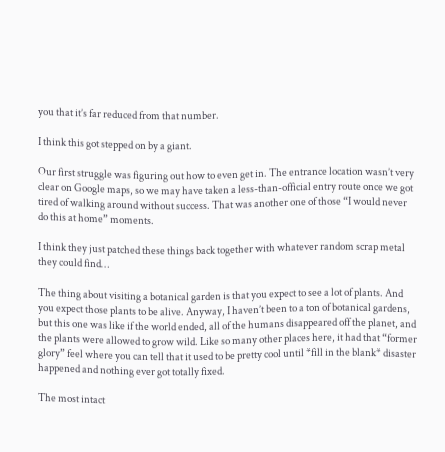you that it’s far reduced from that number.

I think this got stepped on by a giant.

Our first struggle was figuring out how to even get in. The entrance location wasn’t very clear on Google maps, so we may have taken a less-than-official entry route once we got tired of walking around without success. That was another one of those “I would never do this at home” moments.

I think they just patched these things back together with whatever random scrap metal they could find…

The thing about visiting a botanical garden is that you expect to see a lot of plants. And you expect those plants to be alive. Anyway, I haven’t been to a ton of botanical gardens, but this one was like if the world ended, all of the humans disappeared off the planet, and the plants were allowed to grow wild. Like so many other places here, it had that “former glory” feel where you can tell that it used to be pretty cool until *fill in the blank* disaster happened and nothing ever got totally fixed.

The most intact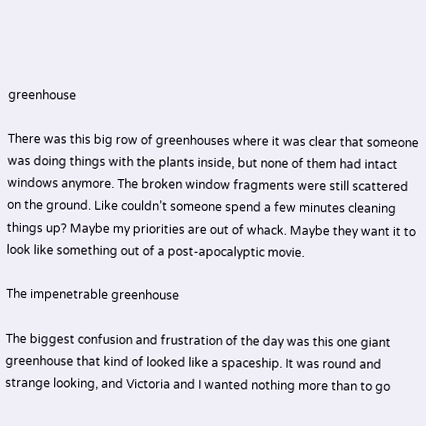greenhouse

There was this big row of greenhouses where it was clear that someone was doing things with the plants inside, but none of them had intact windows anymore. The broken window fragments were still scattered on the ground. Like couldn’t someone spend a few minutes cleaning things up? Maybe my priorities are out of whack. Maybe they want it to look like something out of a post-apocalyptic movie.

The impenetrable greenhouse

The biggest confusion and frustration of the day was this one giant greenhouse that kind of looked like a spaceship. It was round and strange looking, and Victoria and I wanted nothing more than to go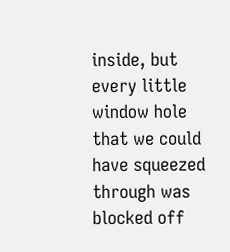inside, but every little window hole that we could have squeezed through was blocked off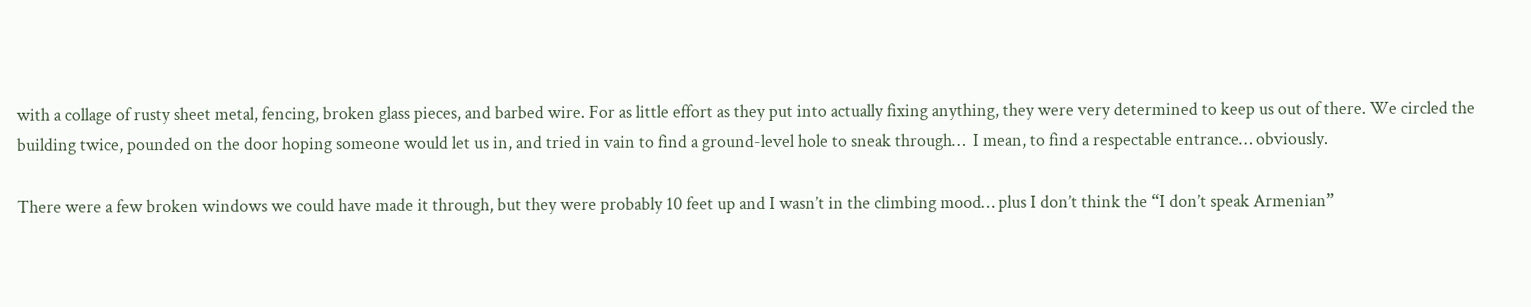with a collage of rusty sheet metal, fencing, broken glass pieces, and barbed wire. For as little effort as they put into actually fixing anything, they were very determined to keep us out of there. We circled the building twice, pounded on the door hoping someone would let us in, and tried in vain to find a ground-level hole to sneak through…  I mean, to find a respectable entrance… obviously.

There were a few broken windows we could have made it through, but they were probably 10 feet up and I wasn’t in the climbing mood… plus I don’t think the “I don’t speak Armenian”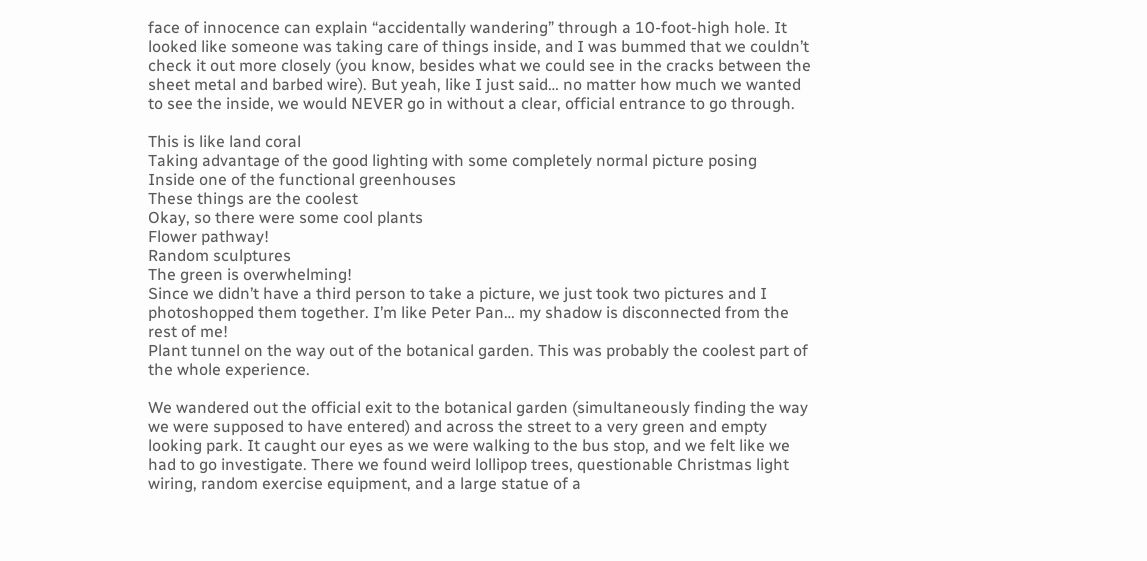face of innocence can explain “accidentally wandering” through a 10-foot-high hole. It looked like someone was taking care of things inside, and I was bummed that we couldn’t check it out more closely (you know, besides what we could see in the cracks between the sheet metal and barbed wire). But yeah, like I just said… no matter how much we wanted to see the inside, we would NEVER go in without a clear, official entrance to go through.

This is like land coral
Taking advantage of the good lighting with some completely normal picture posing
Inside one of the functional greenhouses
These things are the coolest
Okay, so there were some cool plants
Flower pathway!
Random sculptures
The green is overwhelming!
Since we didn’t have a third person to take a picture, we just took two pictures and I photoshopped them together. I’m like Peter Pan… my shadow is disconnected from the rest of me!
Plant tunnel on the way out of the botanical garden. This was probably the coolest part of the whole experience.

We wandered out the official exit to the botanical garden (simultaneously finding the way we were supposed to have entered) and across the street to a very green and empty looking park. It caught our eyes as we were walking to the bus stop, and we felt like we had to go investigate. There we found weird lollipop trees, questionable Christmas light wiring, random exercise equipment, and a large statue of a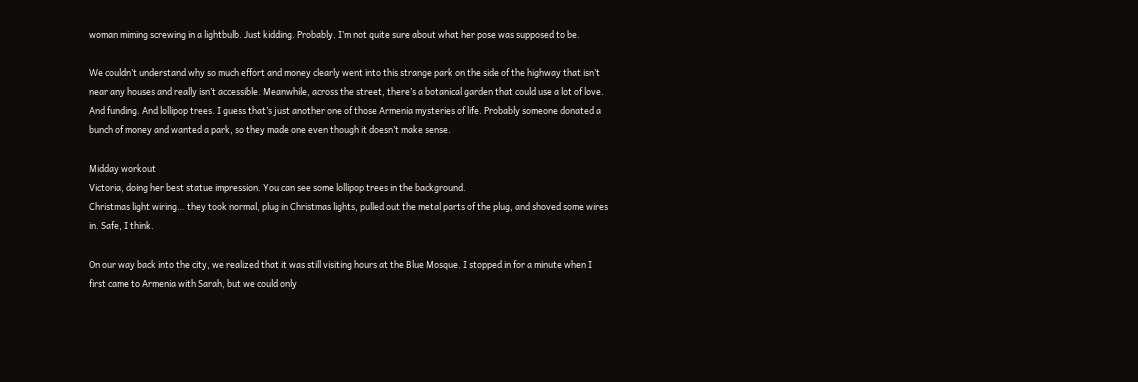woman miming screwing in a lightbulb. Just kidding. Probably. I’m not quite sure about what her pose was supposed to be.

We couldn’t understand why so much effort and money clearly went into this strange park on the side of the highway that isn’t near any houses and really isn’t accessible. Meanwhile, across the street, there’s a botanical garden that could use a lot of love. And funding. And lollipop trees. I guess that’s just another one of those Armenia mysteries of life. Probably someone donated a bunch of money and wanted a park, so they made one even though it doesn’t make sense.

Midday workout
Victoria, doing her best statue impression. You can see some lollipop trees in the background.
Christmas light wiring… they took normal, plug in Christmas lights, pulled out the metal parts of the plug, and shoved some wires in. Safe, I think.

On our way back into the city, we realized that it was still visiting hours at the Blue Mosque. I stopped in for a minute when I first came to Armenia with Sarah, but we could only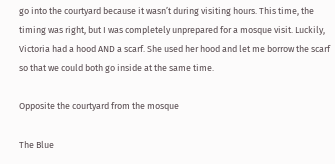go into the courtyard because it wasn’t during visiting hours. This time, the timing was right, but I was completely unprepared for a mosque visit. Luckily, Victoria had a hood AND a scarf. She used her hood and let me borrow the scarf so that we could both go inside at the same time.

Opposite the courtyard from the mosque

The Blue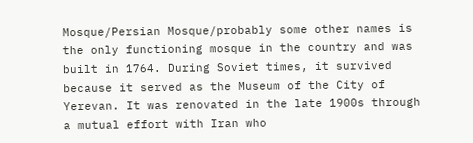Mosque/Persian Mosque/probably some other names is the only functioning mosque in the country and was built in 1764. During Soviet times, it survived because it served as the Museum of the City of Yerevan. It was renovated in the late 1900s through a mutual effort with Iran who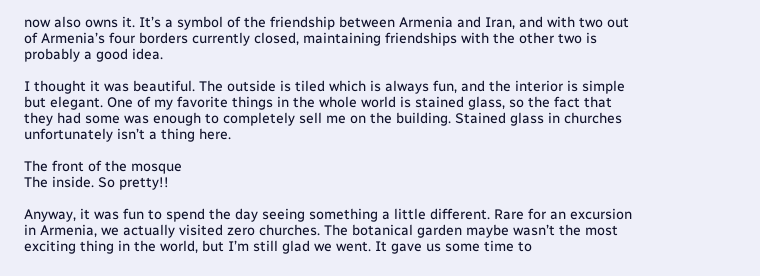now also owns it. It’s a symbol of the friendship between Armenia and Iran, and with two out of Armenia’s four borders currently closed, maintaining friendships with the other two is probably a good idea.

I thought it was beautiful. The outside is tiled which is always fun, and the interior is simple but elegant. One of my favorite things in the whole world is stained glass, so the fact that they had some was enough to completely sell me on the building. Stained glass in churches unfortunately isn’t a thing here.

The front of the mosque
The inside. So pretty!!

Anyway, it was fun to spend the day seeing something a little different. Rare for an excursion in Armenia, we actually visited zero churches. The botanical garden maybe wasn’t the most exciting thing in the world, but I’m still glad we went. It gave us some time to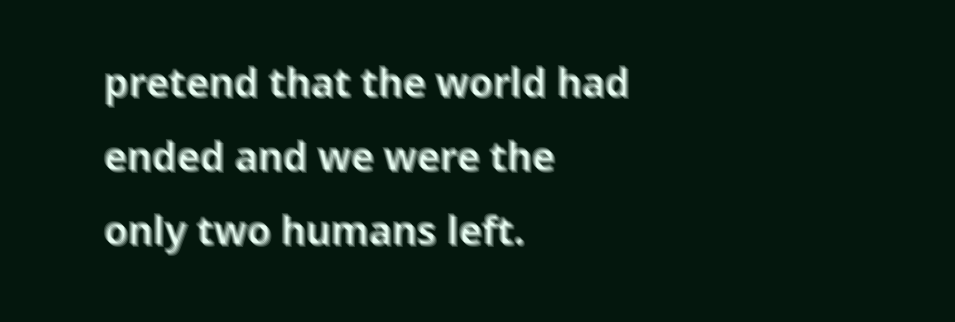pretend that the world had ended and we were the only two humans left.